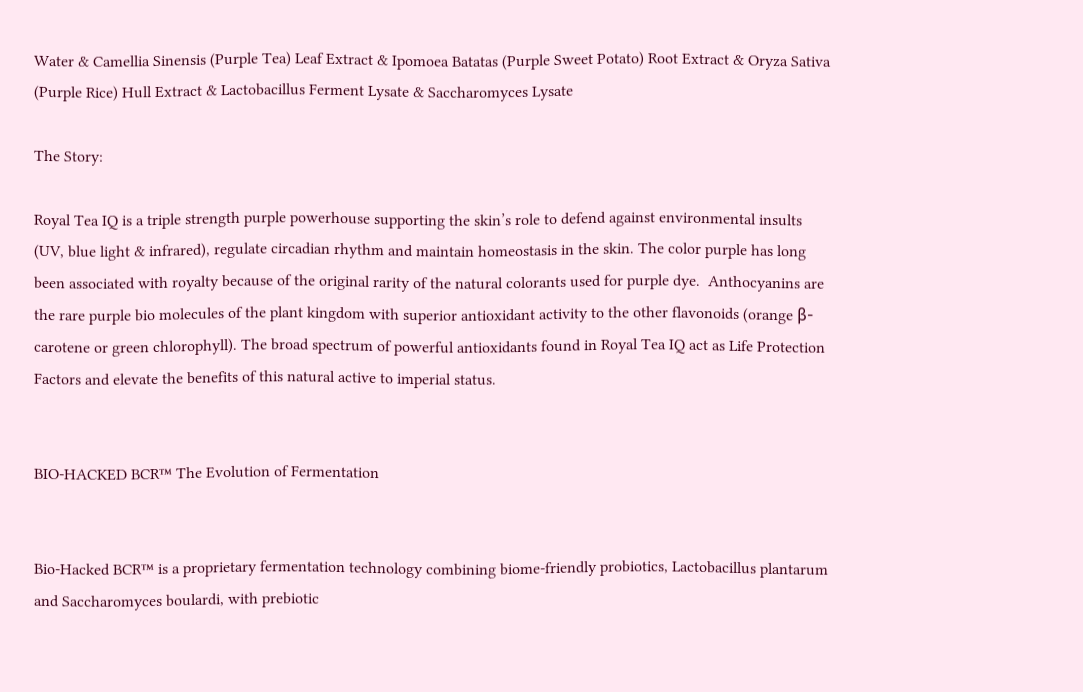Water & Camellia Sinensis (Purple Tea) Leaf Extract & Ipomoea Batatas (Purple Sweet Potato) Root Extract & Oryza Sativa (Purple Rice) Hull Extract & Lactobacillus Ferment Lysate & Saccharomyces Lysate

The Story:

Royal Tea IQ is a triple strength purple powerhouse supporting the skin’s role to defend against environmental insults (UV, blue light & infrared), regulate circadian rhythm and maintain homeostasis in the skin. The color purple has long been associated with royalty because of the original rarity of the natural colorants used for purple dye.  Anthocyanins are the rare purple bio molecules of the plant kingdom with superior antioxidant activity to the other flavonoids (orange β-carotene or green chlorophyll). The broad spectrum of powerful antioxidants found in Royal Tea IQ act as Life Protection Factors and elevate the benefits of this natural active to imperial status.


BIO-HACKED BCR™ The Evolution of Fermentation


Bio-Hacked BCR™ is a proprietary fermentation technology combining biome-friendly probiotics, Lactobacillus plantarum and Saccharomyces boulardi, with prebiotic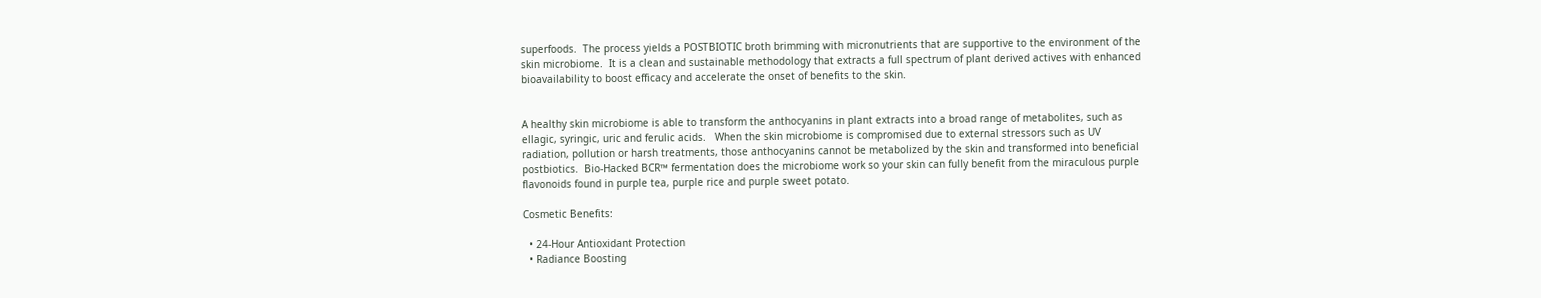superfoods.  The process yields a POSTBIOTIC broth brimming with micronutrients that are supportive to the environment of the skin microbiome.  It is a clean and sustainable methodology that extracts a full spectrum of plant derived actives with enhanced bioavailability to boost efficacy and accelerate the onset of benefits to the skin.


A healthy skin microbiome is able to transform the anthocyanins in plant extracts into a broad range of metabolites, such as ellagic, syringic, uric and ferulic acids.   When the skin microbiome is compromised due to external stressors such as UV radiation, pollution or harsh treatments, those anthocyanins cannot be metabolized by the skin and transformed into beneficial postbiotics.  Bio-Hacked BCR™ fermentation does the microbiome work so your skin can fully benefit from the miraculous purple flavonoids found in purple tea, purple rice and purple sweet potato.

Cosmetic Benefits:

  • 24-Hour Antioxidant Protection
  • Radiance Boosting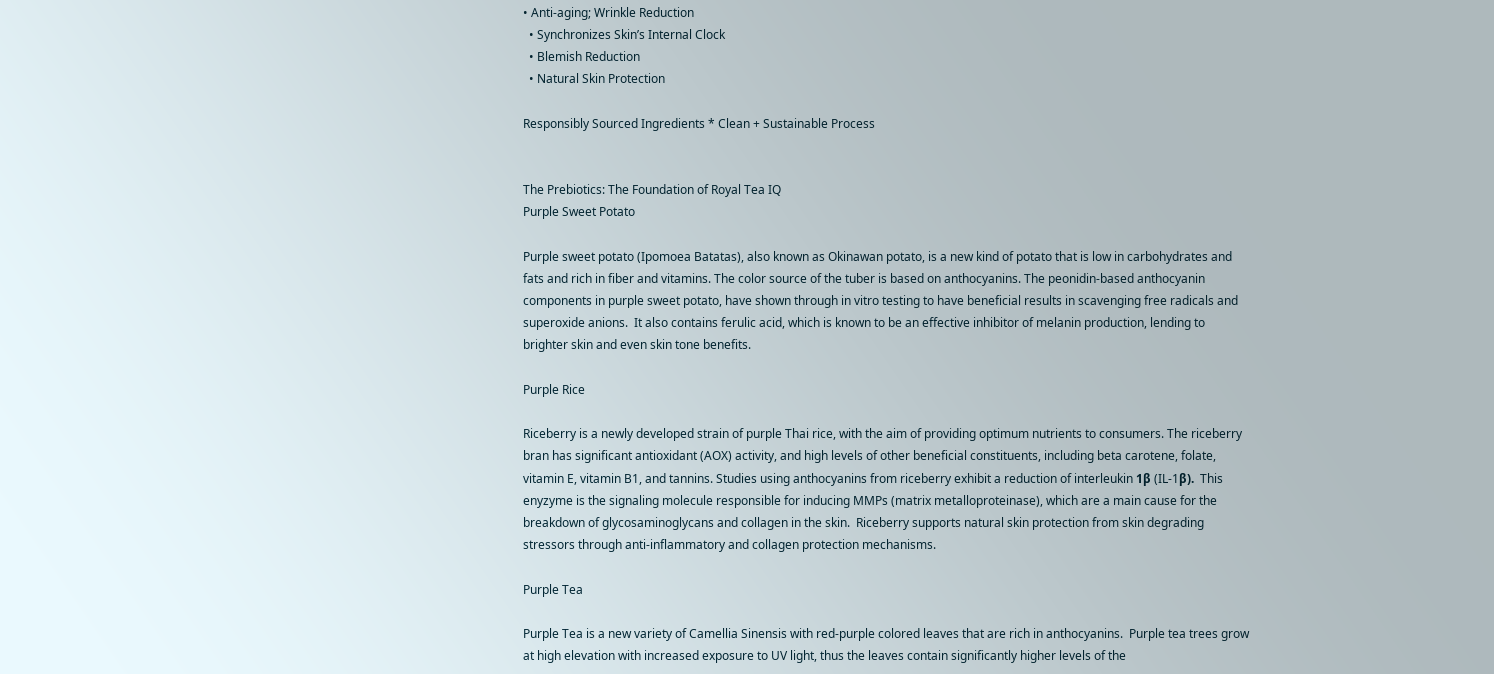• Anti-aging; Wrinkle Reduction
  • Synchronizes Skin’s Internal Clock
  • Blemish Reduction
  • Natural Skin Protection

Responsibly Sourced Ingredients * Clean + Sustainable Process


The Prebiotics: The Foundation of Royal Tea IQ
Purple Sweet Potato

Purple sweet potato (Ipomoea Batatas), also known as Okinawan potato, is a new kind of potato that is low in carbohydrates and fats and rich in fiber and vitamins. The color source of the tuber is based on anthocyanins. The peonidin-based anthocyanin components in purple sweet potato, have shown through in vitro testing to have beneficial results in scavenging free radicals and superoxide anions.  It also contains ferulic acid, which is known to be an effective inhibitor of melanin production, lending to brighter skin and even skin tone benefits.

Purple Rice

Riceberry is a newly developed strain of purple Thai rice, with the aim of providing optimum nutrients to consumers. The riceberry bran has significant antioxidant (AOX) activity, and high levels of other beneficial constituents, including beta carotene, folate, vitamin E, vitamin B1, and tannins. Studies using anthocyanins from riceberry exhibit a reduction of interleukin 1β (IL-1β).  This enyzyme is the signaling molecule responsible for inducing MMPs (matrix metalloproteinase), which are a main cause for the breakdown of glycosaminoglycans and collagen in the skin.  Riceberry supports natural skin protection from skin degrading stressors through anti-inflammatory and collagen protection mechanisms.

Purple Tea

Purple Tea is a new variety of Camellia Sinensis with red-purple colored leaves that are rich in anthocyanins.  Purple tea trees grow at high elevation with increased exposure to UV light, thus the leaves contain significantly higher levels of the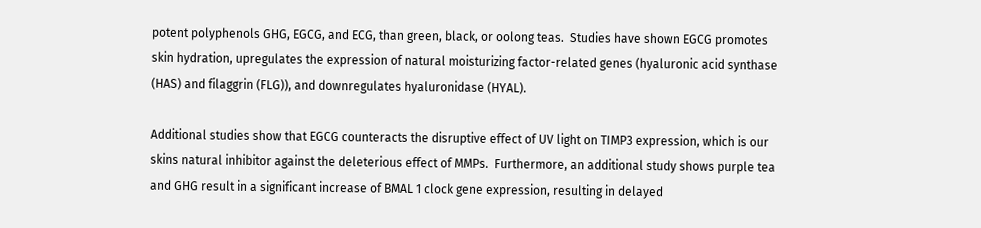potent polyphenols GHG, EGCG, and ECG, than green, black, or oolong teas.  Studies have shown EGCG promotes skin hydration, upregulates the expression of natural moisturizing factor-related genes (hyaluronic acid synthase (HAS) and filaggrin (FLG)), and downregulates hyaluronidase (HYAL).

Additional studies show that EGCG counteracts the disruptive effect of UV light on TIMP3 expression, which is our skins natural inhibitor against the deleterious effect of MMPs.  Furthermore, an additional study shows purple tea and GHG result in a significant increase of BMAL 1 clock gene expression, resulting in delayed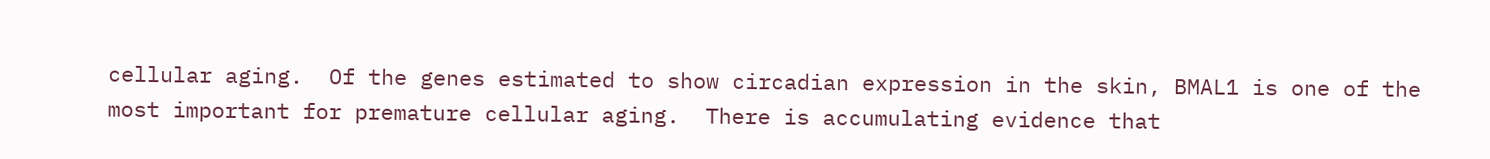cellular aging.  Of the genes estimated to show circadian expression in the skin, BMAL1 is one of the most important for premature cellular aging.  There is accumulating evidence that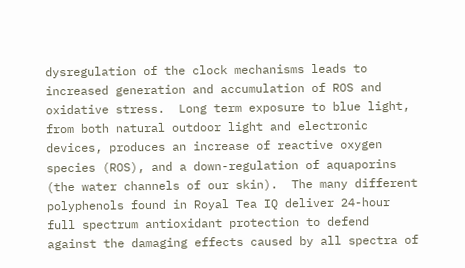dysregulation of the clock mechanisms leads to increased generation and accumulation of ROS and oxidative stress.  Long term exposure to blue light, from both natural outdoor light and electronic devices, produces an increase of reactive oxygen species (ROS), and a down-regulation of aquaporins (the water channels of our skin).  The many different polyphenols found in Royal Tea IQ deliver 24-hour full spectrum antioxidant protection to defend against the damaging effects caused by all spectra of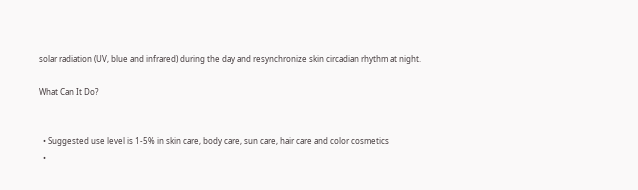solar radiation (UV, blue and infrared) during the day and resynchronize skin circadian rhythm at night.

What Can It Do?


  • Suggested use level is 1-5% in skin care, body care, sun care, hair care and color cosmetics
  •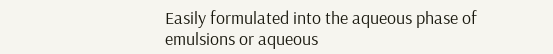Easily formulated into the aqueous phase of emulsions or aqueous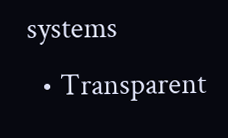systems
  • Transparent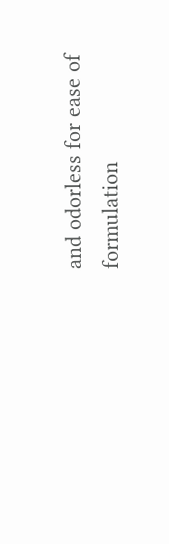and odorless for ease of formulation